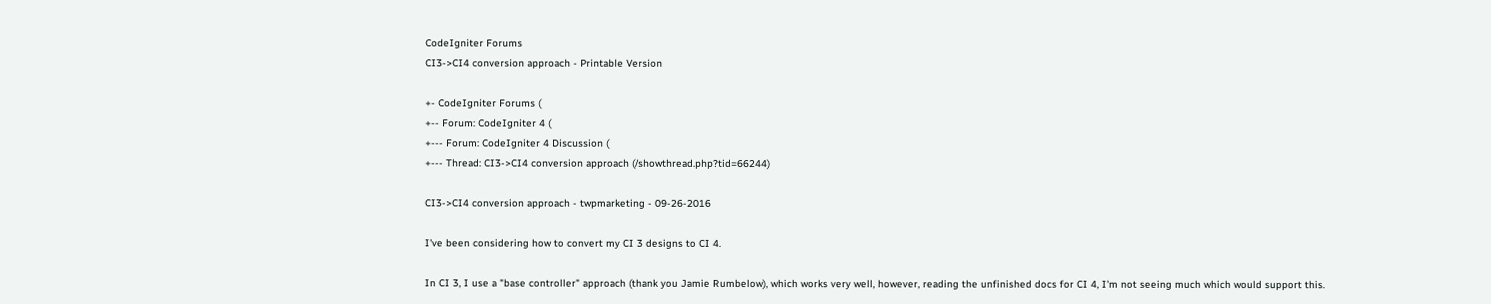CodeIgniter Forums
CI3->CI4 conversion approach - Printable Version

+- CodeIgniter Forums (
+-- Forum: CodeIgniter 4 (
+--- Forum: CodeIgniter 4 Discussion (
+--- Thread: CI3->CI4 conversion approach (/showthread.php?tid=66244)

CI3->CI4 conversion approach - twpmarketing - 09-26-2016

I've been considering how to convert my CI 3 designs to CI 4.

In CI 3, I use a "base controller" approach (thank you Jamie Rumbelow), which works very well, however, reading the unfinished docs for CI 4, I'm not seeing much which would support this.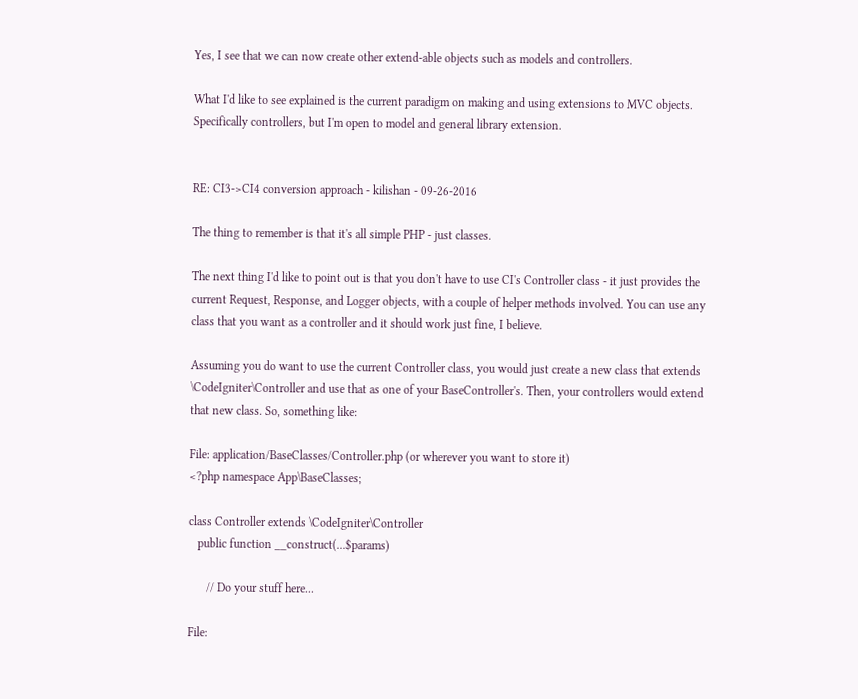Yes, I see that we can now create other extend-able objects such as models and controllers.

What I'd like to see explained is the current paradigm on making and using extensions to MVC objects.  Specifically controllers, but I'm open to model and general library extension.


RE: CI3->CI4 conversion approach - kilishan - 09-26-2016

The thing to remember is that it's all simple PHP - just classes.

The next thing I'd like to point out is that you don't have to use CI's Controller class - it just provides the current Request, Response, and Logger objects, with a couple of helper methods involved. You can use any class that you want as a controller and it should work just fine, I believe.

Assuming you do want to use the current Controller class, you would just create a new class that extends \CodeIgniter\Controller and use that as one of your BaseController's. Then, your controllers would extend that new class. So, something like:

File: application/BaseClasses/Controller.php (or wherever you want to store it)
<?php namespace App\BaseClasses;

class Controller extends \CodeIgniter\Controller
   public function __construct(...$params)

      // Do your stuff here...

File: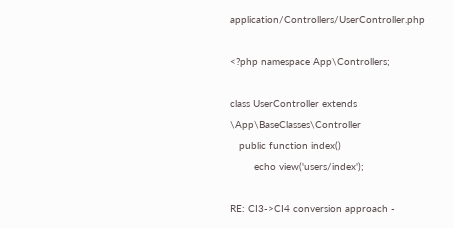application/Controllers/UserController.php

<?php namespace App\Controllers;

class UserController extends \App\BaseClasses\Controller
   public function index()
        echo view('users/index');

RE: CI3->CI4 conversion approach -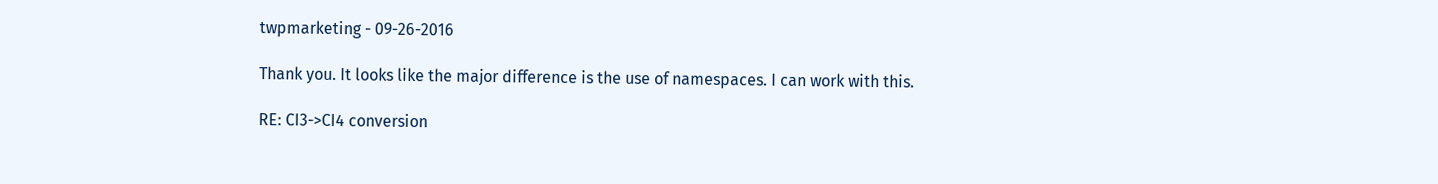twpmarketing - 09-26-2016

Thank you. It looks like the major difference is the use of namespaces. I can work with this.

RE: CI3->CI4 conversion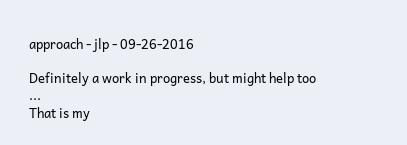approach - jlp - 09-26-2016

Definitely a work in progress, but might help too ...
That is my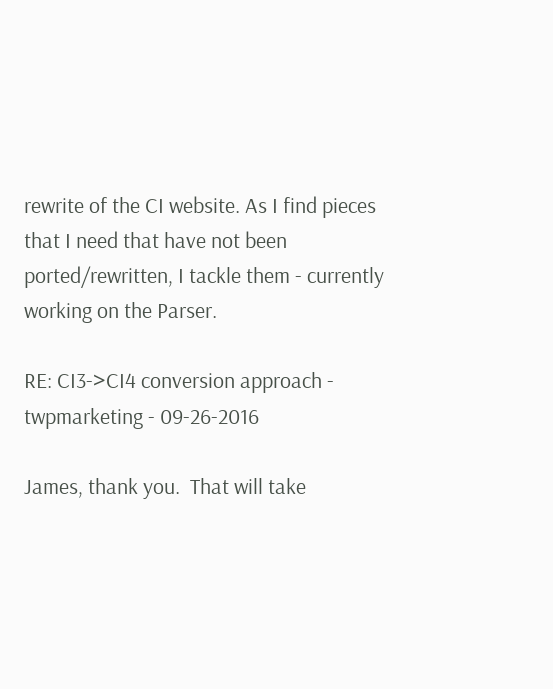rewrite of the CI website. As I find pieces that I need that have not been ported/rewritten, I tackle them - currently working on the Parser.

RE: CI3->CI4 conversion approach - twpmarketing - 09-26-2016

James, thank you.  That will take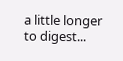a little longer to digest...